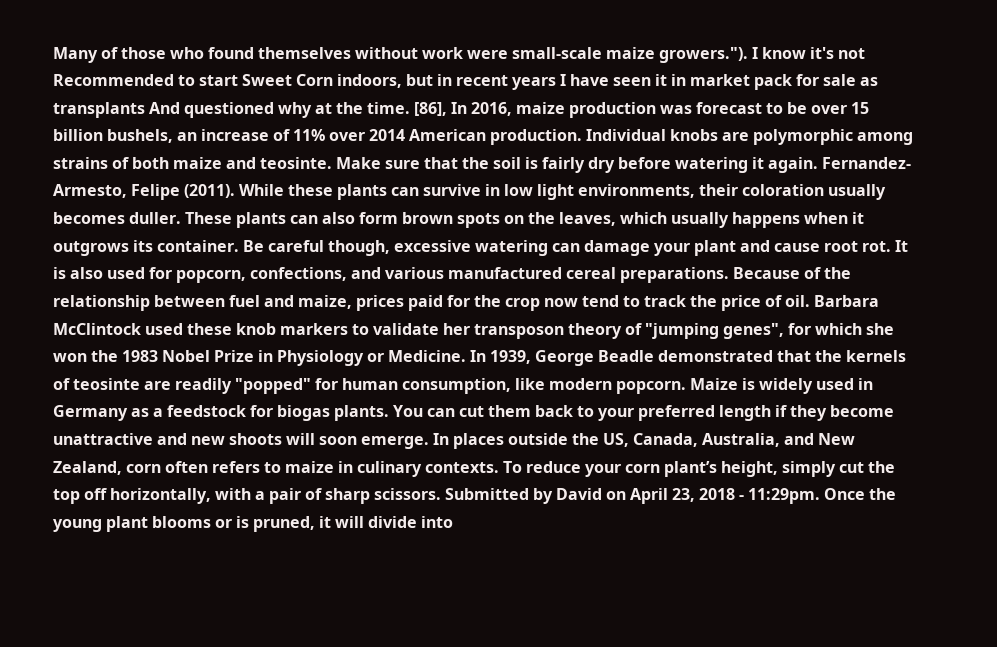Many of those who found themselves without work were small-scale maize growers."). I know it's not Recommended to start Sweet Corn indoors, but in recent years I have seen it in market pack for sale as transplants And questioned why at the time. [86], In 2016, maize production was forecast to be over 15 billion bushels, an increase of 11% over 2014 American production. Individual knobs are polymorphic among strains of both maize and teosinte. Make sure that the soil is fairly dry before watering it again. Fernandez-Armesto, Felipe (2011). While these plants can survive in low light environments, their coloration usually becomes duller. These plants can also form brown spots on the leaves, which usually happens when it outgrows its container. Be careful though, excessive watering can damage your plant and cause root rot. It is also used for popcorn, confections, and various manufactured cereal preparations. Because of the relationship between fuel and maize, prices paid for the crop now tend to track the price of oil. Barbara McClintock used these knob markers to validate her transposon theory of "jumping genes", for which she won the 1983 Nobel Prize in Physiology or Medicine. In 1939, George Beadle demonstrated that the kernels of teosinte are readily "popped" for human consumption, like modern popcorn. Maize is widely used in Germany as a feedstock for biogas plants. You can cut them back to your preferred length if they become unattractive and new shoots will soon emerge. In places outside the US, Canada, Australia, and New Zealand, corn often refers to maize in culinary contexts. To reduce your corn plant’s height, simply cut the top off horizontally, with a pair of sharp scissors. Submitted by David on April 23, 2018 - 11:29pm. Once the young plant blooms or is pruned, it will divide into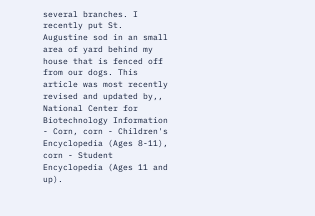several branches. I recently put St. Augustine sod in an small area of yard behind my house that is fenced off from our dogs. This article was most recently revised and updated by,, National Center for Biotechnology Information - Corn, corn - Children's Encyclopedia (Ages 8-11), corn - Student Encyclopedia (Ages 11 and up).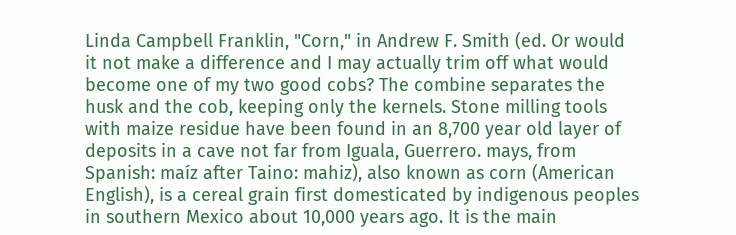Linda Campbell Franklin, "Corn," in Andrew F. Smith (ed. Or would it not make a difference and I may actually trim off what would become one of my two good cobs? The combine separates the husk and the cob, keeping only the kernels. Stone milling tools with maize residue have been found in an 8,700 year old layer of deposits in a cave not far from Iguala, Guerrero. mays, from Spanish: maíz after Taino: mahiz), also known as corn (American English), is a cereal grain first domesticated by indigenous peoples in southern Mexico about 10,000 years ago. It is the main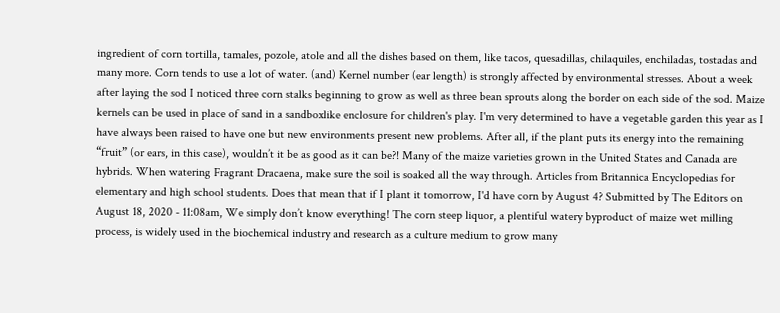ingredient of corn tortilla, tamales, pozole, atole and all the dishes based on them, like tacos, quesadillas, chilaquiles, enchiladas, tostadas and many more. Corn tends to use a lot of water. (and) Kernel number (ear length) is strongly affected by environmental stresses. About a week after laying the sod I noticed three corn stalks beginning to grow as well as three bean sprouts along the border on each side of the sod. Maize kernels can be used in place of sand in a sandboxlike enclosure for children's play. I'm very determined to have a vegetable garden this year as I have always been raised to have one but new environments present new problems. After all, if the plant puts its energy into the remaining “fruit” (or ears, in this case), wouldn’t it be as good as it can be?! Many of the maize varieties grown in the United States and Canada are hybrids. When watering Fragrant Dracaena, make sure the soil is soaked all the way through. Articles from Britannica Encyclopedias for elementary and high school students. Does that mean that if I plant it tomorrow, I'd have corn by August 4? Submitted by The Editors on August 18, 2020 - 11:08am, We simply don’t know everything! The corn steep liquor, a plentiful watery byproduct of maize wet milling process, is widely used in the biochemical industry and research as a culture medium to grow many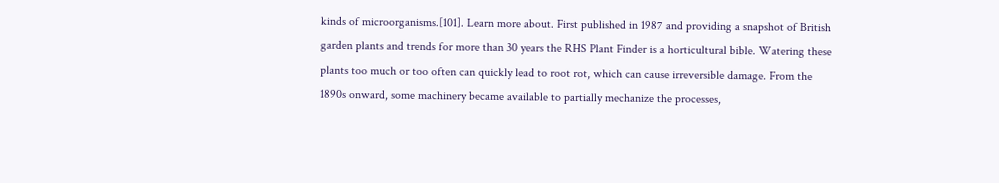kinds of microorganisms.[101]. Learn more about. First published in 1987 and providing a snapshot of British garden plants and trends for more than 30 years the RHS Plant Finder is a horticultural bible. Watering these plants too much or too often can quickly lead to root rot, which can cause irreversible damage. From the 1890s onward, some machinery became available to partially mechanize the processes,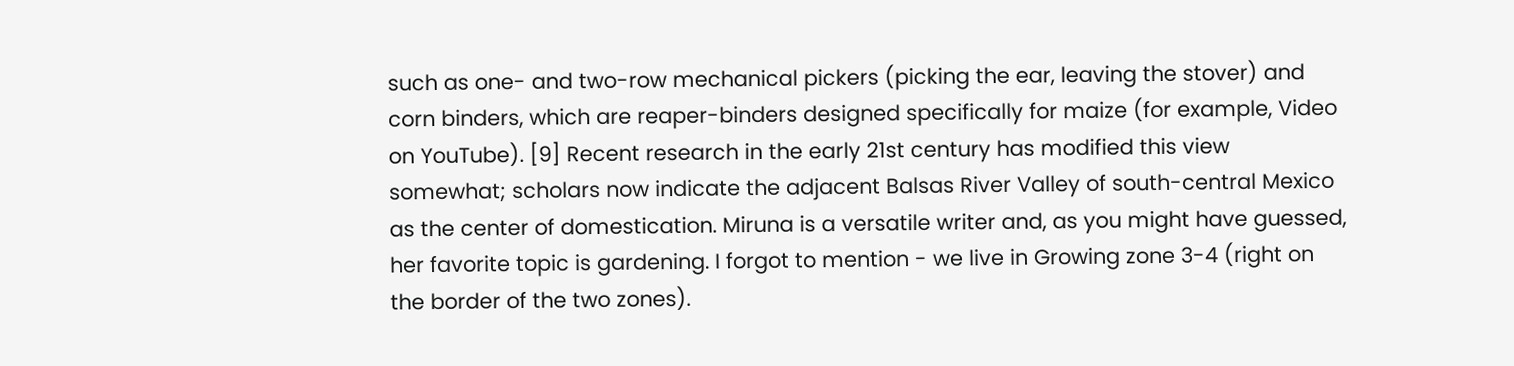such as one- and two-row mechanical pickers (picking the ear, leaving the stover) and corn binders, which are reaper-binders designed specifically for maize (for example, Video on YouTube). [9] Recent research in the early 21st century has modified this view somewhat; scholars now indicate the adjacent Balsas River Valley of south-central Mexico as the center of domestication. Miruna is a versatile writer and, as you might have guessed, her favorite topic is gardening. I forgot to mention - we live in Growing zone 3-4 (right on the border of the two zones).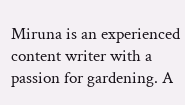Miruna is an experienced content writer with a passion for gardening. A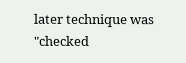later technique was "checked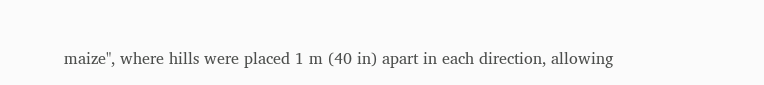maize", where hills were placed 1 m (40 in) apart in each direction, allowing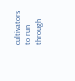cultivators to run through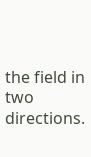the field in two directions.